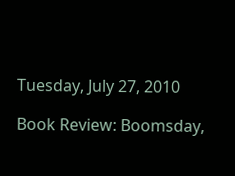Tuesday, July 27, 2010

Book Review: Boomsday,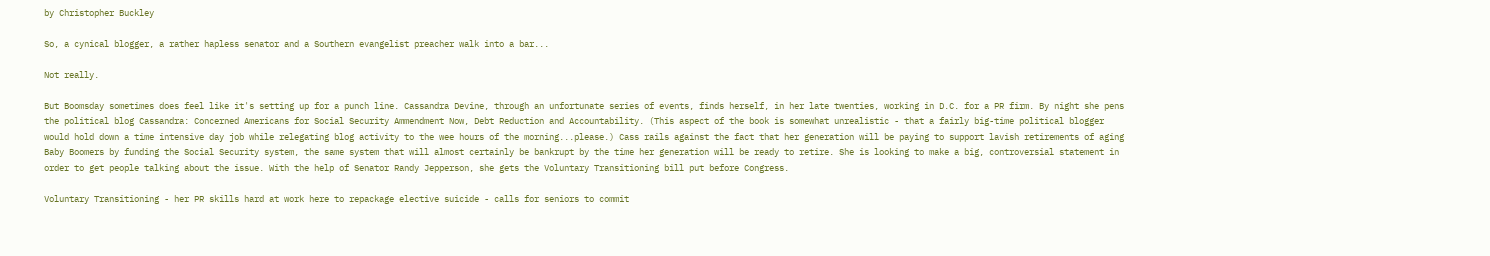by Christopher Buckley

So, a cynical blogger, a rather hapless senator and a Southern evangelist preacher walk into a bar...

Not really.

But Boomsday sometimes does feel like it's setting up for a punch line. Cassandra Devine, through an unfortunate series of events, finds herself, in her late twenties, working in D.C. for a PR firm. By night she pens the political blog Cassandra: Concerned Americans for Social Security Ammendment Now, Debt Reduction and Accountability. (This aspect of the book is somewhat unrealistic - that a fairly big-time political blogger would hold down a time intensive day job while relegating blog activity to the wee hours of the morning...please.) Cass rails against the fact that her generation will be paying to support lavish retirements of aging Baby Boomers by funding the Social Security system, the same system that will almost certainly be bankrupt by the time her generation will be ready to retire. She is looking to make a big, controversial statement in order to get people talking about the issue. With the help of Senator Randy Jepperson, she gets the Voluntary Transitioning bill put before Congress.

Voluntary Transitioning - her PR skills hard at work here to repackage elective suicide - calls for seniors to commit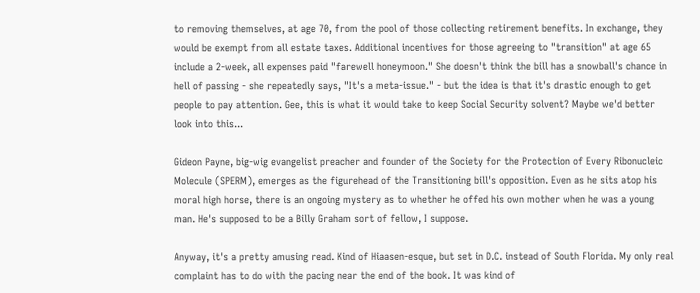to removing themselves, at age 70, from the pool of those collecting retirement benefits. In exchange, they would be exempt from all estate taxes. Additional incentives for those agreeing to "transition" at age 65 include a 2-week, all expenses paid "farewell honeymoon." She doesn't think the bill has a snowball's chance in hell of passing - she repeatedly says, "It's a meta-issue." - but the idea is that it's drastic enough to get people to pay attention. Gee, this is what it would take to keep Social Security solvent? Maybe we'd better look into this...

Gideon Payne, big-wig evangelist preacher and founder of the Society for the Protection of Every Ribonucleic Molecule (SPERM), emerges as the figurehead of the Transitioning bill's opposition. Even as he sits atop his moral high horse, there is an ongoing mystery as to whether he offed his own mother when he was a young man. He's supposed to be a Billy Graham sort of fellow, I suppose.

Anyway, it's a pretty amusing read. Kind of Hiaasen-esque, but set in D.C. instead of South Florida. My only real complaint has to do with the pacing near the end of the book. It was kind of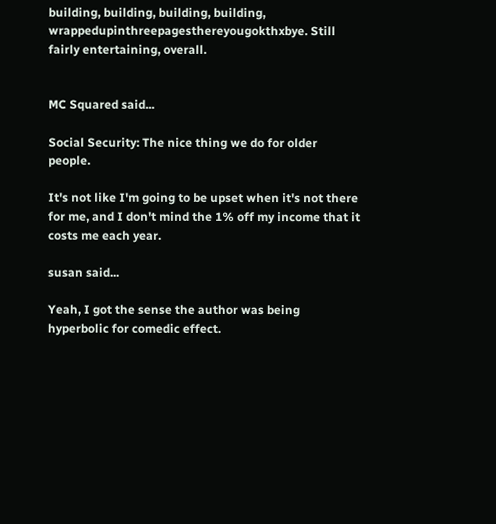building, building, building, building, wrappedupinthreepagesthereyougokthxbye. Still fairly entertaining, overall.


MC Squared said...

Social Security: The nice thing we do for older people.

It's not like I'm going to be upset when it's not there for me, and I don't mind the 1% off my income that it costs me each year.

susan said...

Yeah, I got the sense the author was being hyperbolic for comedic effect.